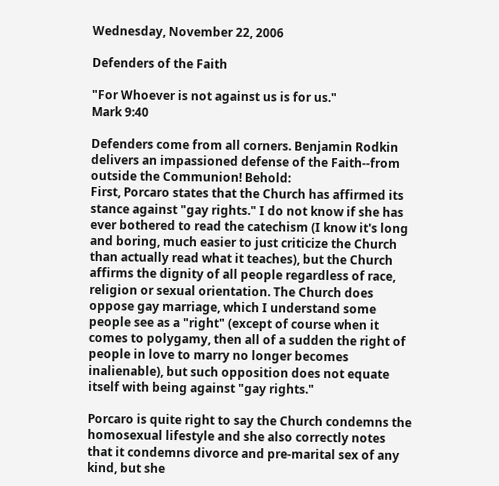Wednesday, November 22, 2006

Defenders of the Faith

"For Whoever is not against us is for us."
Mark 9:40

Defenders come from all corners. Benjamin Rodkin delivers an impassioned defense of the Faith--from outside the Communion! Behold:
First, Porcaro states that the Church has affirmed its stance against "gay rights." I do not know if she has ever bothered to read the catechism (I know it's long and boring, much easier to just criticize the Church than actually read what it teaches), but the Church affirms the dignity of all people regardless of race, religion or sexual orientation. The Church does oppose gay marriage, which I understand some people see as a "right" (except of course when it comes to polygamy, then all of a sudden the right of people in love to marry no longer becomes inalienable), but such opposition does not equate itself with being against "gay rights."

Porcaro is quite right to say the Church condemns the homosexual lifestyle and she also correctly notes that it condemns divorce and pre-marital sex of any kind, but she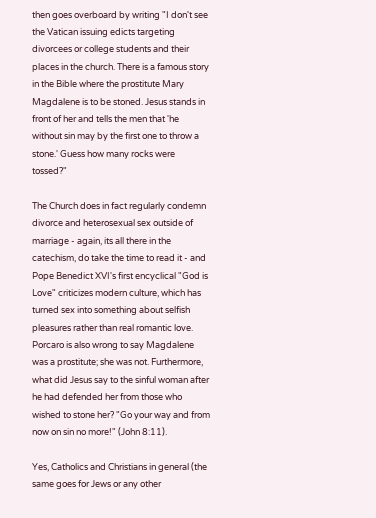then goes overboard by writing "I don't see the Vatican issuing edicts targeting divorcees or college students and their places in the church. There is a famous story in the Bible where the prostitute Mary Magdalene is to be stoned. Jesus stands in front of her and tells the men that 'he without sin may by the first one to throw a stone.' Guess how many rocks were tossed?"

The Church does in fact regularly condemn divorce and heterosexual sex outside of marriage - again, its all there in the catechism, do take the time to read it - and Pope Benedict XVI's first encyclical "God is Love" criticizes modern culture, which has turned sex into something about selfish pleasures rather than real romantic love. Porcaro is also wrong to say Magdalene was a prostitute; she was not. Furthermore, what did Jesus say to the sinful woman after he had defended her from those who wished to stone her? "Go your way and from now on sin no more!" (John 8:11).

Yes, Catholics and Christians in general (the same goes for Jews or any other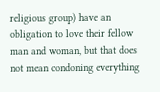religious group) have an obligation to love their fellow man and woman, but that does not mean condoning everything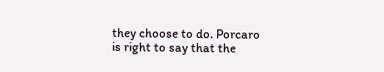they choose to do. Porcaro is right to say that the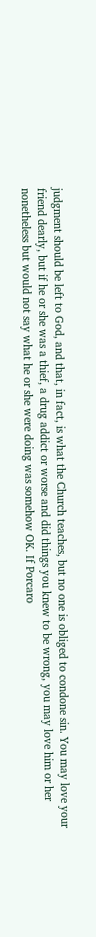judgment should be left to God, and that, in fact, is what the Church teaches, but no one is obliged to condone sin. You may love your friend dearly, but if he or she was a thief, a drug addict or worse and did things you knew to be wrong, you may love him or her nonetheless but would not say what he or she were doing was somehow OK. If Porcaro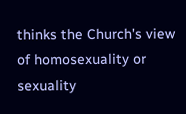thinks the Church's view of homosexuality or sexuality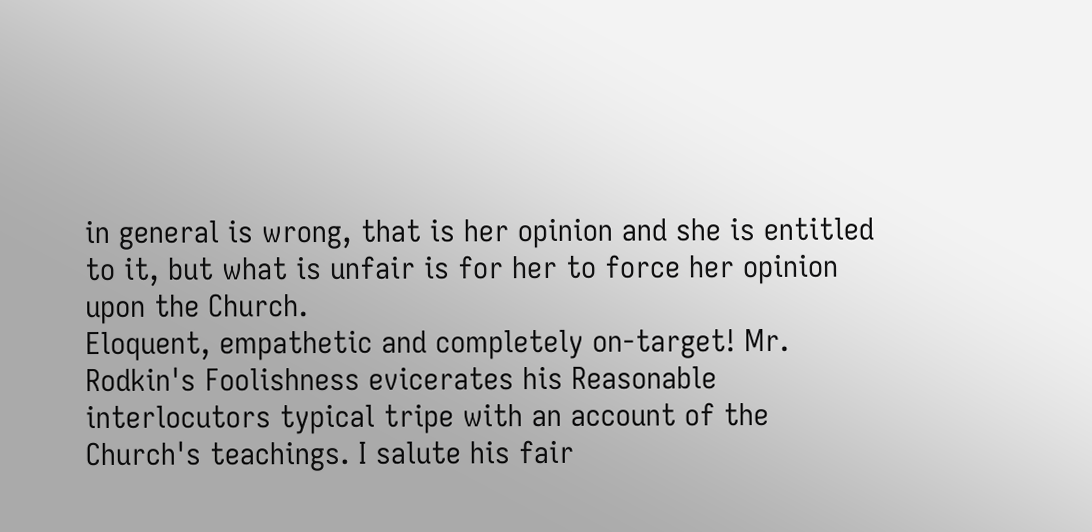in general is wrong, that is her opinion and she is entitled to it, but what is unfair is for her to force her opinion upon the Church.
Eloquent, empathetic and completely on-target! Mr. Rodkin's Foolishness evicerates his Reasonable interlocutors typical tripe with an account of the Church's teachings. I salute his fair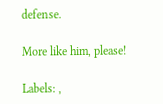defense.

More like him, please!

Labels: ,